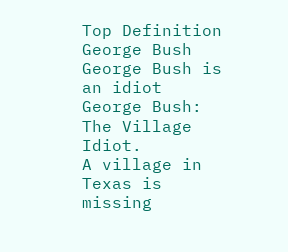Top Definition
George Bush
George Bush is an idiot
George Bush: The Village Idiot.
A village in Texas is missing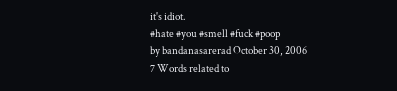it's idiot.
#hate #you #smell #fuck #poop
by bandanasarerad October 30, 2006
7 Words related to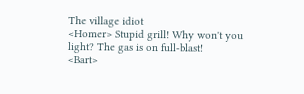The village idiot
<Homer> Stupid grill! Why won't you light? The gas is on full-blast!
<Bart>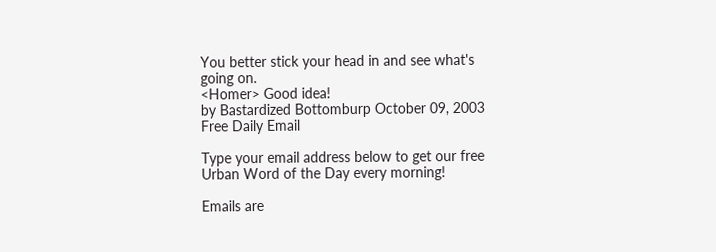You better stick your head in and see what's going on.
<Homer> Good idea!
by Bastardized Bottomburp October 09, 2003
Free Daily Email

Type your email address below to get our free Urban Word of the Day every morning!

Emails are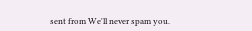sent from We'll never spam you.